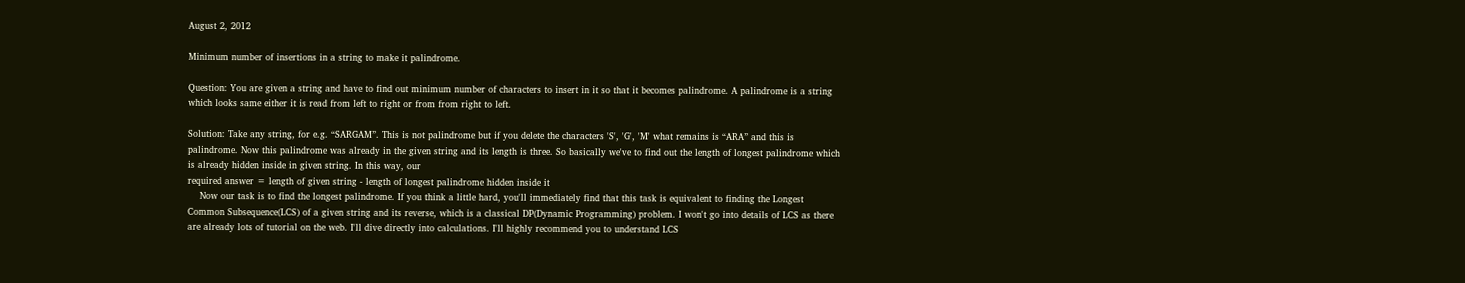August 2, 2012

Minimum number of insertions in a string to make it palindrome.

Question: You are given a string and have to find out minimum number of characters to insert in it so that it becomes palindrome. A palindrome is a string which looks same either it is read from left to right or from from right to left.

Solution: Take any string, for e.g. “SARGAM”. This is not palindrome but if you delete the characters 'S', 'G', 'M' what remains is “ARA” and this is palindrome. Now this palindrome was already in the given string and its length is three. So basically we've to find out the length of longest palindrome which is already hidden inside in given string. In this way, our
required answer = length of given string - length of longest palindrome hidden inside it
    Now our task is to find the longest palindrome. If you think a little hard, you'll immediately find that this task is equivalent to finding the Longest Common Subsequence(LCS) of a given string and its reverse, which is a classical DP(Dynamic Programming) problem. I won't go into details of LCS as there are already lots of tutorial on the web. I'll dive directly into calculations. I'll highly recommend you to understand LCS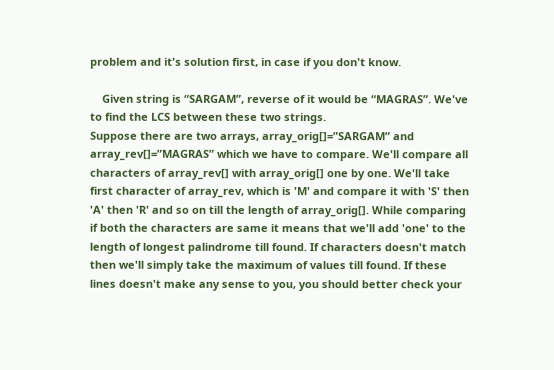problem and it's solution first, in case if you don't know.

    Given string is “SARGAM”, reverse of it would be “MAGRAS”. We've to find the LCS between these two strings.
Suppose there are two arrays, array_orig[]=”SARGAM” and array_rev[]=”MAGRAS” which we have to compare. We'll compare all characters of array_rev[] with array_orig[] one by one. We'll take first character of array_rev, which is 'M' and compare it with 'S' then 'A' then 'R' and so on till the length of array_orig[]. While comparing if both the characters are same it means that we'll add 'one' to the length of longest palindrome till found. If characters doesn't match then we'll simply take the maximum of values till found. If these lines doesn't make any sense to you, you should better check your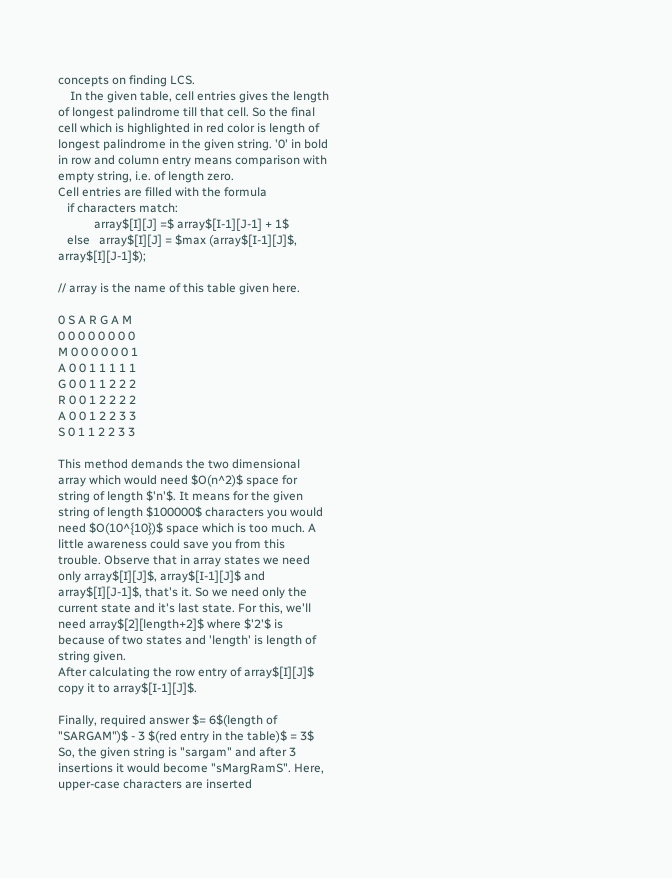concepts on finding LCS.
    In the given table, cell entries gives the length of longest palindrome till that cell. So the final cell which is highlighted in red color is length of longest palindrome in the given string. '0' in bold in row and column entry means comparison with empty string, i.e. of length zero.
Cell entries are filled with the formula
   if characters match:
            array$[I][J] =$ array$[I-1][J-1] + 1$
   else   array$[I][J] = $max (array$[I-1][J]$, array$[I][J-1]$);

// array is the name of this table given here.

0 S A R G A M
0 0 0 0 0 0 0 0
M 0 0 0 0 0 0 1
A 0 0 1 1 1 1 1
G 0 0 1 1 2 2 2
R 0 0 1 2 2 2 2
A 0 0 1 2 2 3 3
S 0 1 1 2 2 3 3

This method demands the two dimensional array which would need $O(n^2)$ space for string of length $'n'$. It means for the given string of length $100000$ characters you would need $O(10^{10})$ space which is too much. A little awareness could save you from this trouble. Observe that in array states we need only array$[I][J]$, array$[I-1][J]$ and array$[I][J-1]$, that's it. So we need only the current state and it's last state. For this, we'll need array$[2][length+2]$ where $'2'$ is because of two states and 'length' is length of string given.
After calculating the row entry of array$[I][J]$ copy it to array$[I-1][J]$.

Finally, required answer $= 6$(length of "SARGAM")$ - 3 $(red entry in the table)$ = 3$
So, the given string is "sargam" and after 3 insertions it would become "sMargRamS". Here, upper-case characters are inserted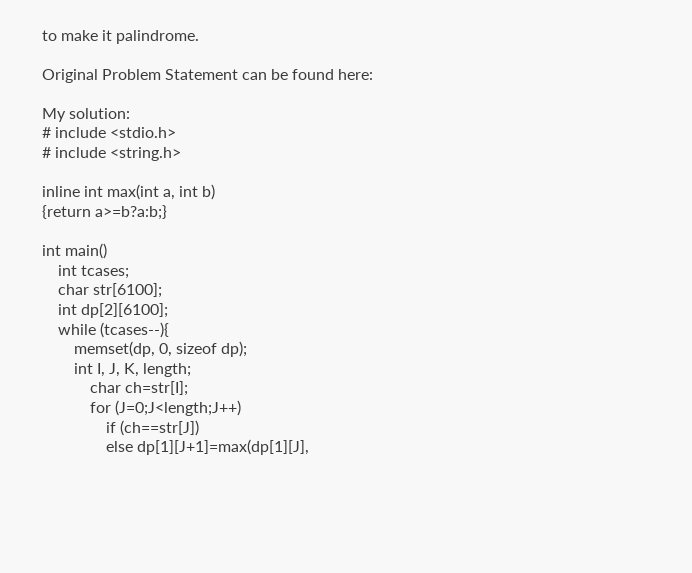to make it palindrome.

Original Problem Statement can be found here:

My solution:
# include <stdio.h>
# include <string.h>

inline int max(int a, int b)
{return a>=b?a:b;}

int main()
    int tcases;
    char str[6100];
    int dp[2][6100];
    while (tcases--){
        memset(dp, 0, sizeof dp);
        int I, J, K, length;
            char ch=str[I];
            for (J=0;J<length;J++)
                if (ch==str[J])
                else dp[1][J+1]=max(dp[1][J],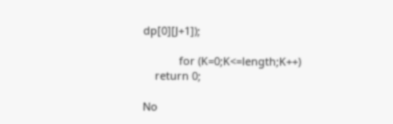dp[0][J+1]);

            for (K=0;K<=length;K++)
    return 0;

No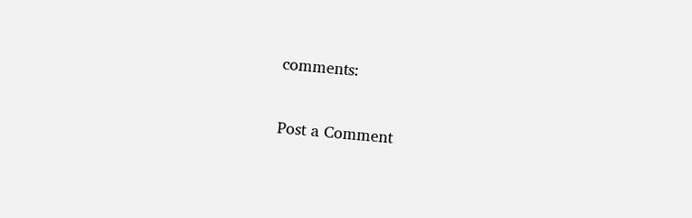comments:

Post a Comment